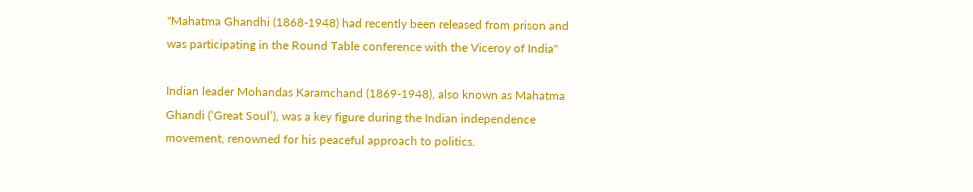"Mahatma Ghandhi (1868-1948) had recently been released from prison and was participating in the Round Table conference with the Viceroy of India"

Indian leader Mohandas Karamchand (1869-1948), also known as Mahatma Ghandi (‘Great Soul’), was a key figure during the Indian independence movement, renowned for his peaceful approach to politics.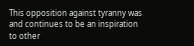This opposition against tyranny was and continues to be an inspiration to other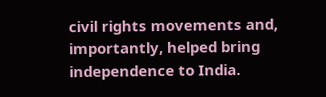civil rights movements and, importantly, helped bring independence to India.